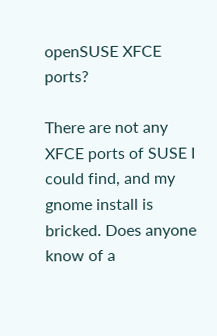openSUSE XFCE ports?

There are not any XFCE ports of SUSE I could find, and my gnome install is bricked. Does anyone know of a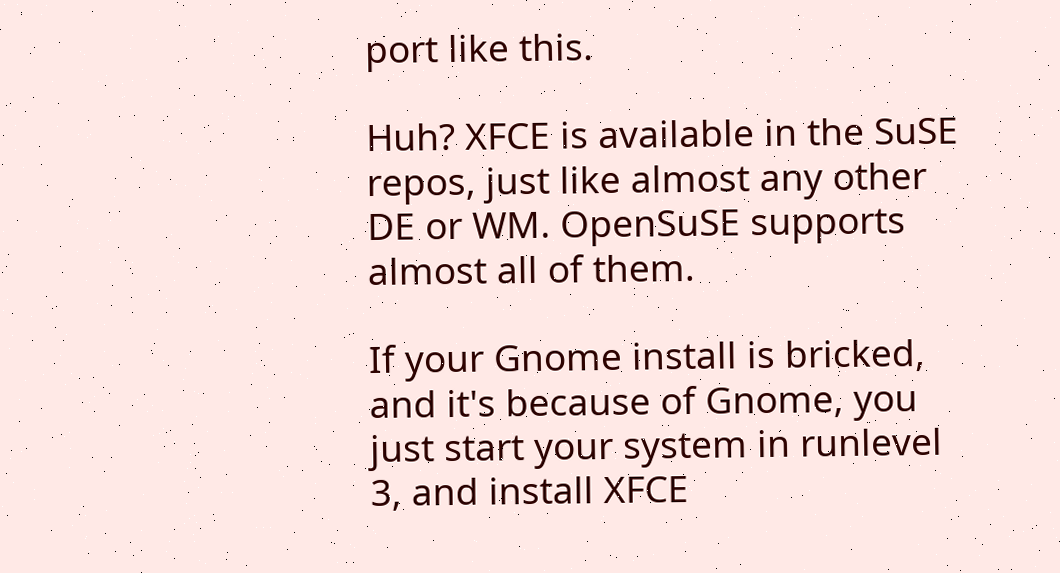port like this.

Huh? XFCE is available in the SuSE repos, just like almost any other DE or WM. OpenSuSE supports almost all of them.

If your Gnome install is bricked, and it's because of Gnome, you just start your system in runlevel 3, and install XFCE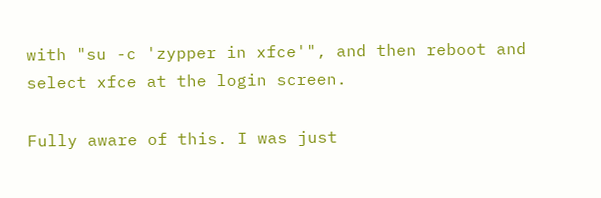with "su -c 'zypper in xfce'", and then reboot and select xfce at the login screen.

Fully aware of this. I was just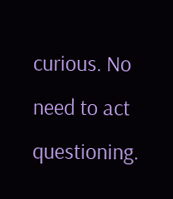curious. No need to act questioning.